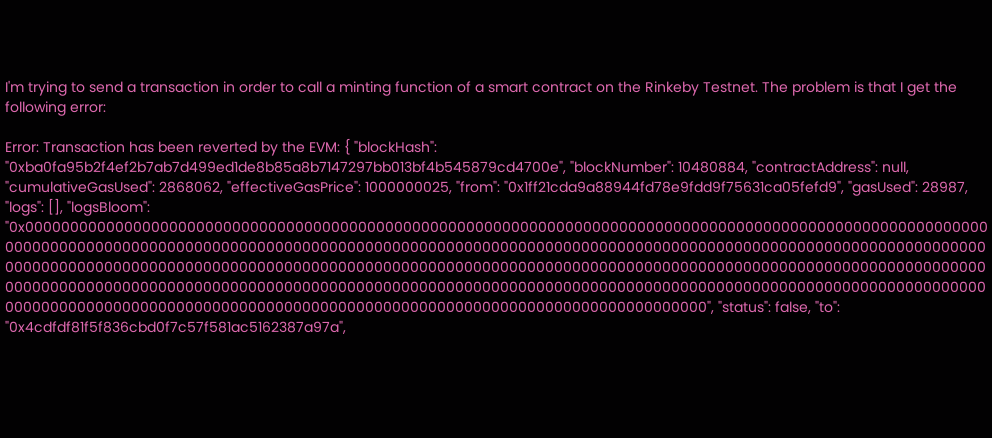I'm trying to send a transaction in order to call a minting function of a smart contract on the Rinkeby Testnet. The problem is that I get the following error:

Error: Transaction has been reverted by the EVM: { "blockHash": "0xba0fa95b2f4ef2b7ab7d499ed1de8b85a8b7147297bb013bf4b545879cd4700e", "blockNumber": 10480884, "contractAddress": null, "cumulativeGasUsed": 2868062, "effectiveGasPrice": 1000000025, "from": "0x1ff21cda9a88944fd78e9fdd9f75631ca05fefd9", "gasUsed": 28987, "logs": [], "logsBloom": "0x00000000000000000000000000000000000000000000000000000000000000000000000000000000000000000000000000000000000000000000000000000000000000000000000000000000000000000000000000000000000000000000000000000000000000000000000000000000000000000000000000000000000000000000000000000000000000000000000000000000000000000000000000000000000000000000000000000000000000000000000000000000000000000000000000000000000000000000000000000000000000000000000000000000000000000000000000000000000000000000000000000000000000000000000000000000", "status": false, "to": "0x4cdfdf81f5f836cbd0f7c57f581ac5162387a97a",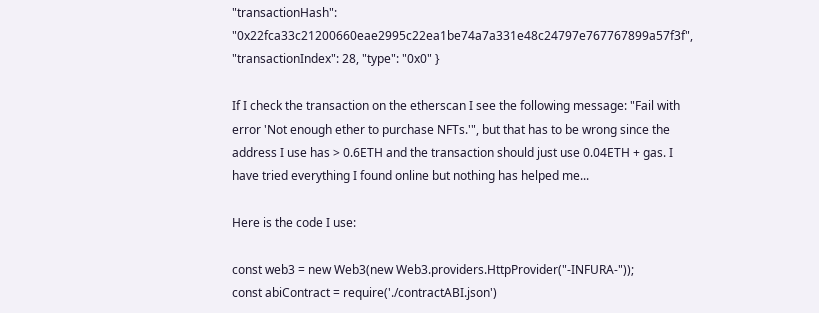"transactionHash": "0x22fca33c21200660eae2995c22ea1be74a7a331e48c24797e767767899a57f3f", "transactionIndex": 28, "type": "0x0" }

If I check the transaction on the etherscan I see the following message: "Fail with error 'Not enough ether to purchase NFTs.'", but that has to be wrong since the address I use has > 0.6ETH and the transaction should just use 0.04ETH + gas. I have tried everything I found online but nothing has helped me...

Here is the code I use:

const web3 = new Web3(new Web3.providers.HttpProvider("-INFURA-"));
const abiContract = require('./contractABI.json')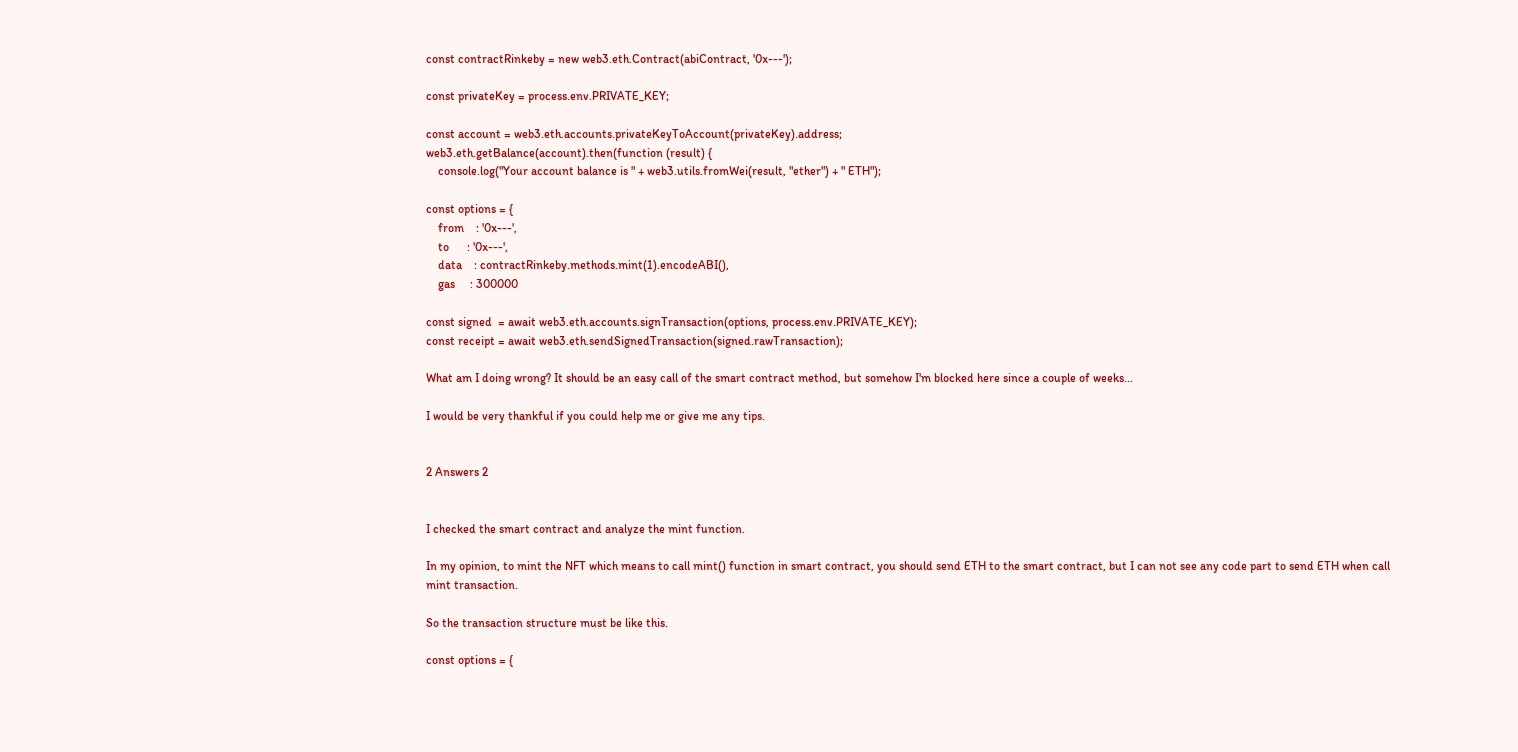const contractRinkeby = new web3.eth.Contract(abiContract, '0x---');

const privateKey = process.env.PRIVATE_KEY;

const account = web3.eth.accounts.privateKeyToAccount(privateKey).address;
web3.eth.getBalance(account).then(function (result) {
    console.log("Your account balance is " + web3.utils.fromWei(result, "ether") + " ETH");

const options = {
    from    : '0x---',
    to      : '0x---',
    data    : contractRinkeby.methods.mint(1).encodeABI(),
    gas     : 300000

const signed  = await web3.eth.accounts.signTransaction(options, process.env.PRIVATE_KEY);
const receipt = await web3.eth.sendSignedTransaction(signed.rawTransaction);

What am I doing wrong? It should be an easy call of the smart contract method, but somehow I'm blocked here since a couple of weeks...

I would be very thankful if you could help me or give me any tips.


2 Answers 2


I checked the smart contract and analyze the mint function.

In my opinion, to mint the NFT which means to call mint() function in smart contract, you should send ETH to the smart contract, but I can not see any code part to send ETH when call mint transaction.

So the transaction structure must be like this.

const options = {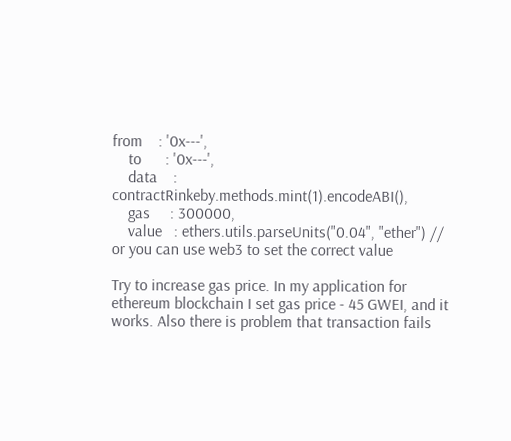from    : '0x---',
    to      : '0x---',
    data    : contractRinkeby.methods.mint(1).encodeABI(),
    gas     : 300000,
    value   : ethers.utils.parseUnits("0.04", "ether") // or you can use web3 to set the correct value

Try to increase gas price. In my application for ethereum blockchain I set gas price - 45 GWEI, and it works. Also there is problem that transaction fails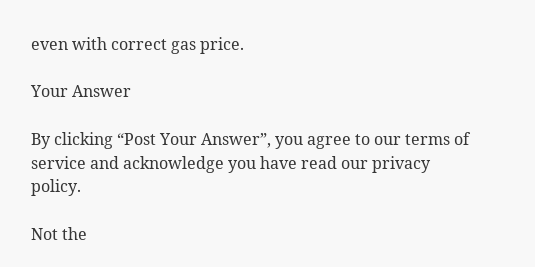even with correct gas price.

Your Answer

By clicking “Post Your Answer”, you agree to our terms of service and acknowledge you have read our privacy policy.

Not the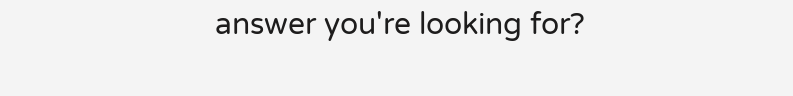answer you're looking for?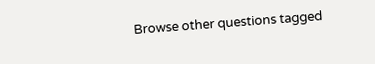Browse other questions tagged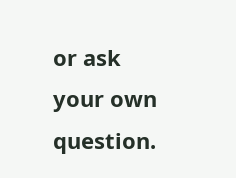or ask your own question.